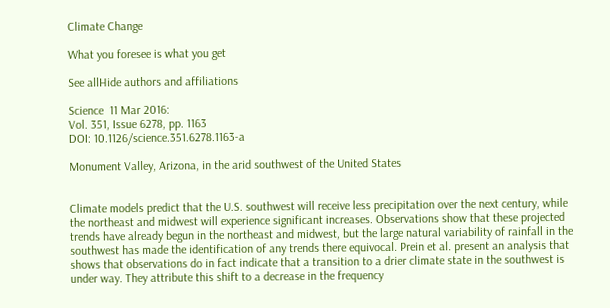Climate Change

What you foresee is what you get

See allHide authors and affiliations

Science  11 Mar 2016:
Vol. 351, Issue 6278, pp. 1163
DOI: 10.1126/science.351.6278.1163-a

Monument Valley, Arizona, in the arid southwest of the United States


Climate models predict that the U.S. southwest will receive less precipitation over the next century, while the northeast and midwest will experience significant increases. Observations show that these projected trends have already begun in the northeast and midwest, but the large natural variability of rainfall in the southwest has made the identification of any trends there equivocal. Prein et al. present an analysis that shows that observations do in fact indicate that a transition to a drier climate state in the southwest is under way. They attribute this shift to a decrease in the frequency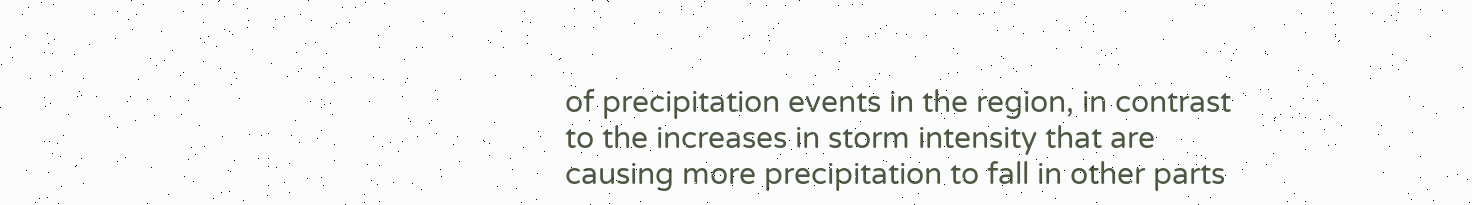of precipitation events in the region, in contrast to the increases in storm intensity that are causing more precipitation to fall in other parts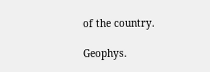of the country.

Geophys.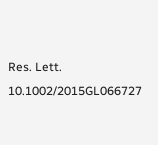Res. Lett. 10.1002/2015GL066727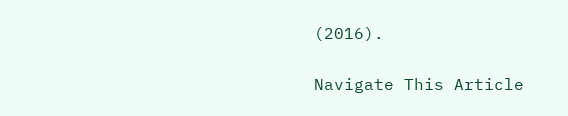(2016).

Navigate This Article